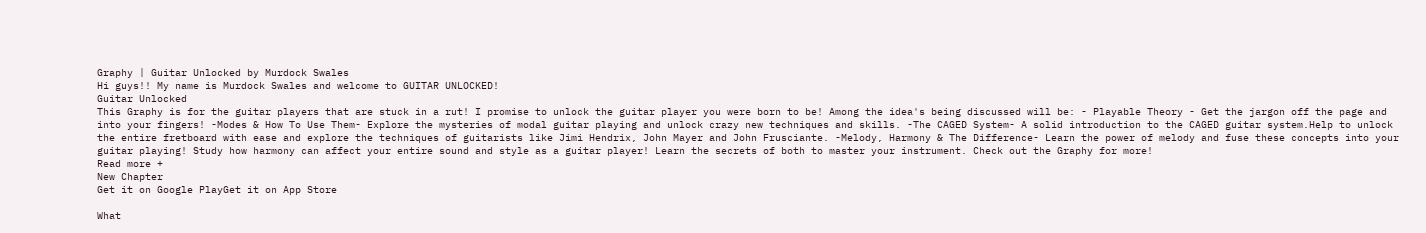Graphy | Guitar Unlocked by Murdock Swales
Hi guys!! My name is Murdock Swales and welcome to GUITAR UNLOCKED!
Guitar Unlocked
This Graphy is for the guitar players that are stuck in a rut! I promise to unlock the guitar player you were born to be! Among the idea's being discussed will be: - Playable Theory - Get the jargon off the page and into your fingers! -Modes & How To Use Them- Explore the mysteries of modal guitar playing and unlock crazy new techniques and skills. -The CAGED System- A solid introduction to the CAGED guitar system.Help to unlock the entire fretboard with ease and explore the techniques of guitarists like Jimi Hendrix, John Mayer and John Frusciante. -Melody, Harmony & The Difference- Learn the power of melody and fuse these concepts into your guitar playing! Study how harmony can affect your entire sound and style as a guitar player! Learn the secrets of both to master your instrument. Check out the Graphy for more!
Read more +
New Chapter
Get it on Google PlayGet it on App Store

What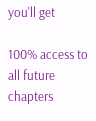you'll get

100% access to all future chapters